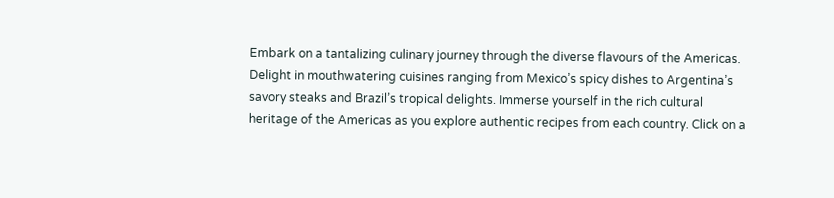Embark on a tantalizing culinary journey through the diverse flavours of the Americas. Delight in mouthwatering cuisines ranging from Mexico’s spicy dishes to Argentina’s savory steaks and Brazil’s tropical delights. Immerse yourself in the rich cultural heritage of the Americas as you explore authentic recipes from each country. Click on a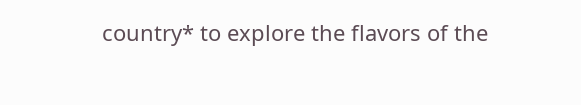country* to explore the flavors of the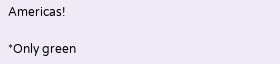Americas!

*Only green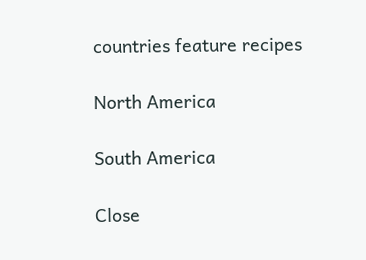countries feature recipes

North America

South America

Close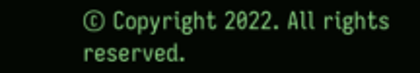© Copyright 2022. All rights reserved.